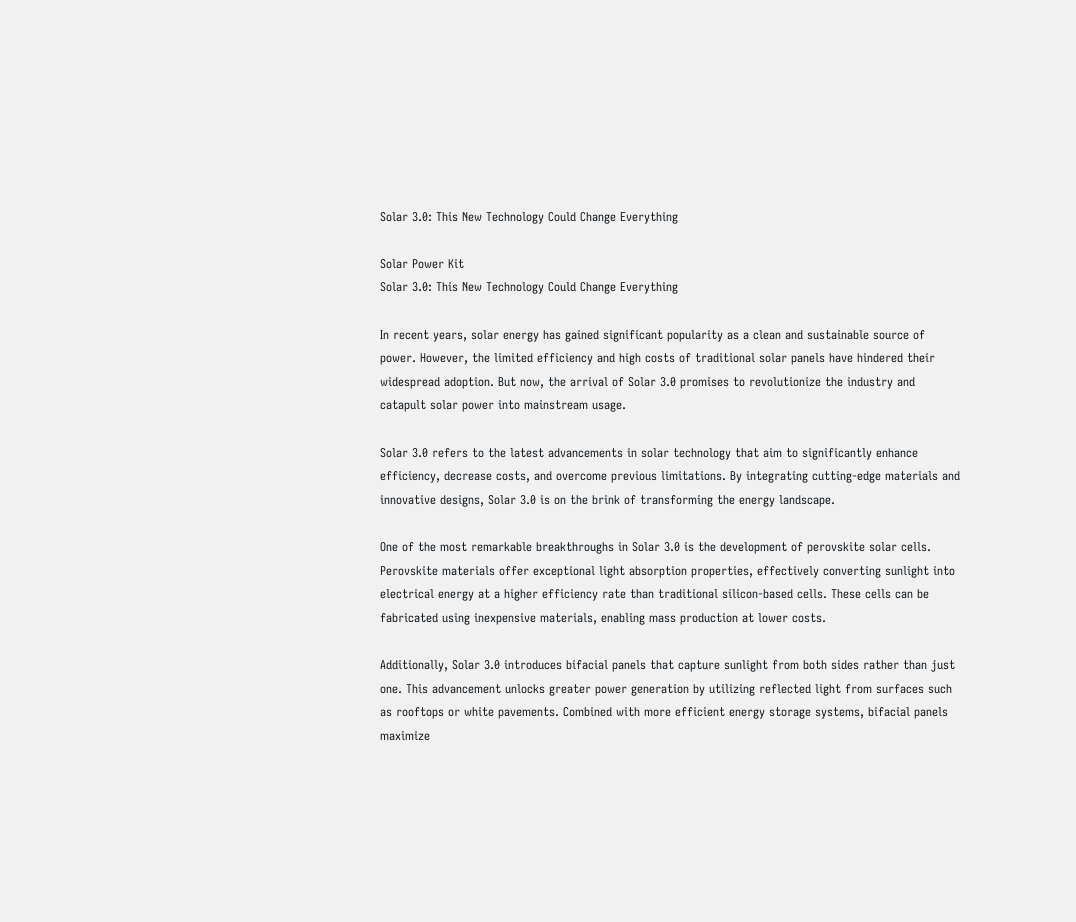Solar 3.0: This New Technology Could Change Everything

Solar Power Kit
Solar 3.0: This New Technology Could Change Everything

In recent years, solar energy has gained significant popularity as a clean and sustainable source of power. However, the limited efficiency and high costs of traditional solar panels have hindered their widespread adoption. But now, the arrival of Solar 3.0 promises to revolutionize the industry and catapult solar power into mainstream usage.

Solar 3.0 refers to the latest advancements in solar technology that aim to significantly enhance efficiency, decrease costs, and overcome previous limitations. By integrating cutting-edge materials and innovative designs, Solar 3.0 is on the brink of transforming the energy landscape.

One of the most remarkable breakthroughs in Solar 3.0 is the development of perovskite solar cells. Perovskite materials offer exceptional light absorption properties, effectively converting sunlight into electrical energy at a higher efficiency rate than traditional silicon-based cells. These cells can be fabricated using inexpensive materials, enabling mass production at lower costs.

Additionally, Solar 3.0 introduces bifacial panels that capture sunlight from both sides rather than just one. This advancement unlocks greater power generation by utilizing reflected light from surfaces such as rooftops or white pavements. Combined with more efficient energy storage systems, bifacial panels maximize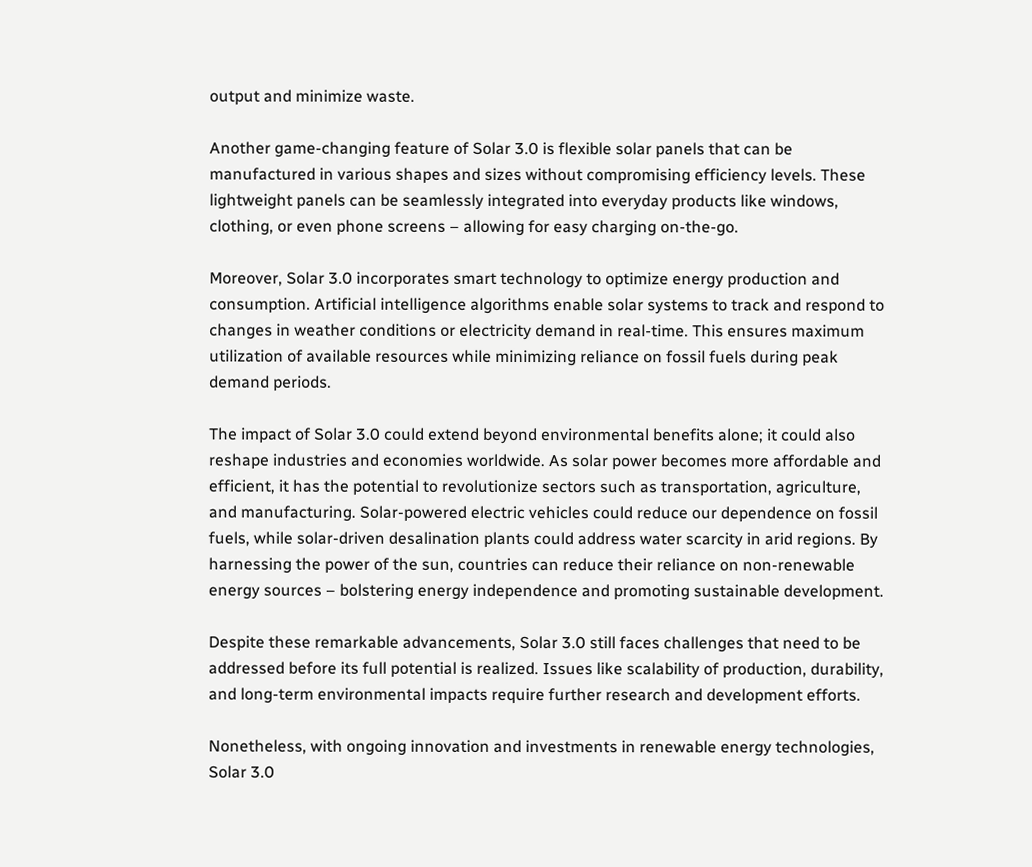output and minimize waste.

Another game-changing feature of Solar 3.0 is flexible solar panels that can be manufactured in various shapes and sizes without compromising efficiency levels. These lightweight panels can be seamlessly integrated into everyday products like windows, clothing, or even phone screens – allowing for easy charging on-the-go.

Moreover, Solar 3.0 incorporates smart technology to optimize energy production and consumption. Artificial intelligence algorithms enable solar systems to track and respond to changes in weather conditions or electricity demand in real-time. This ensures maximum utilization of available resources while minimizing reliance on fossil fuels during peak demand periods.

The impact of Solar 3.0 could extend beyond environmental benefits alone; it could also reshape industries and economies worldwide. As solar power becomes more affordable and efficient, it has the potential to revolutionize sectors such as transportation, agriculture, and manufacturing. Solar-powered electric vehicles could reduce our dependence on fossil fuels, while solar-driven desalination plants could address water scarcity in arid regions. By harnessing the power of the sun, countries can reduce their reliance on non-renewable energy sources – bolstering energy independence and promoting sustainable development.

Despite these remarkable advancements, Solar 3.0 still faces challenges that need to be addressed before its full potential is realized. Issues like scalability of production, durability, and long-term environmental impacts require further research and development efforts.

Nonetheless, with ongoing innovation and investments in renewable energy technologies, Solar 3.0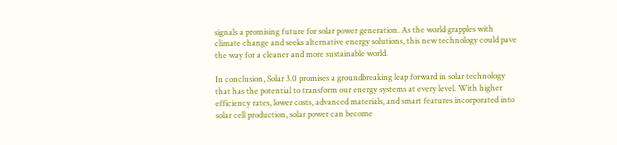signals a promising future for solar power generation. As the world grapples with climate change and seeks alternative energy solutions, this new technology could pave the way for a cleaner and more sustainable world.

In conclusion, Solar 3.0 promises a groundbreaking leap forward in solar technology that has the potential to transform our energy systems at every level. With higher efficiency rates, lower costs, advanced materials, and smart features incorporated into solar cell production, solar power can become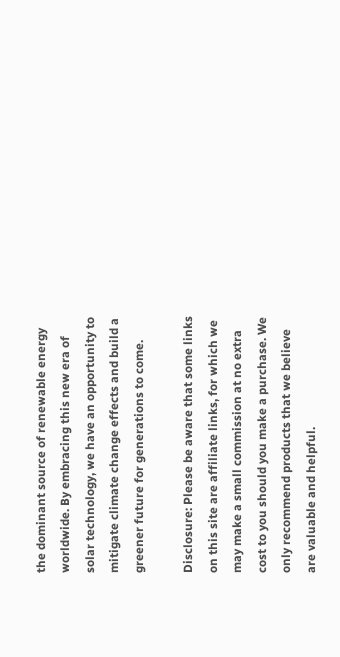the dominant source of renewable energy worldwide. By embracing this new era of solar technology, we have an opportunity to mitigate climate change effects and build a greener future for generations to come.

Disclosure: Please be aware that some links on this site are affiliate links, for which we may make a small commission at no extra cost to you should you make a purchase. We only recommend products that we believe are valuable and helpful.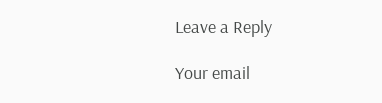Leave a Reply

Your email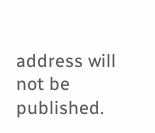address will not be published.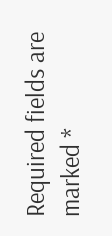Required fields are marked *